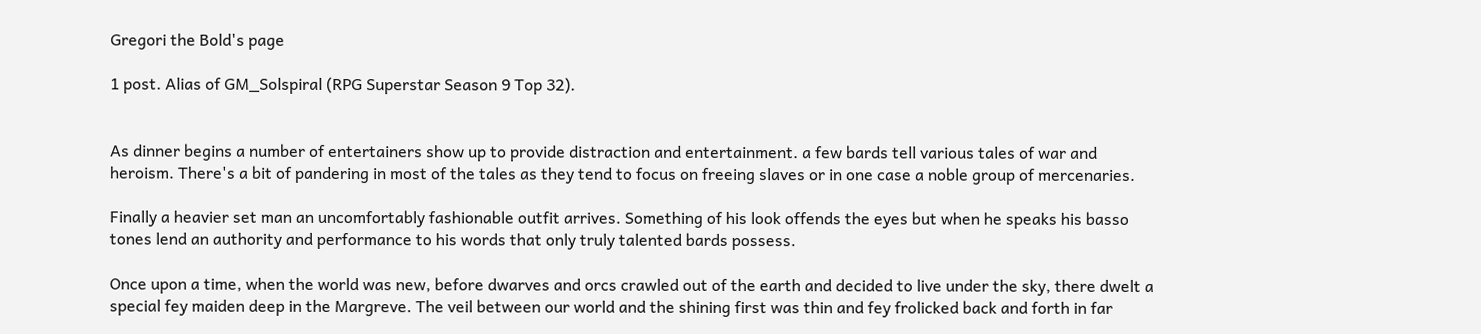Gregori the Bold's page

1 post. Alias of GM_Solspiral (RPG Superstar Season 9 Top 32).


As dinner begins a number of entertainers show up to provide distraction and entertainment. a few bards tell various tales of war and heroism. There's a bit of pandering in most of the tales as they tend to focus on freeing slaves or in one case a noble group of mercenaries.

Finally a heavier set man an uncomfortably fashionable outfit arrives. Something of his look offends the eyes but when he speaks his basso tones lend an authority and performance to his words that only truly talented bards possess.

Once upon a time, when the world was new, before dwarves and orcs crawled out of the earth and decided to live under the sky, there dwelt a special fey maiden deep in the Margreve. The veil between our world and the shining first was thin and fey frolicked back and forth in far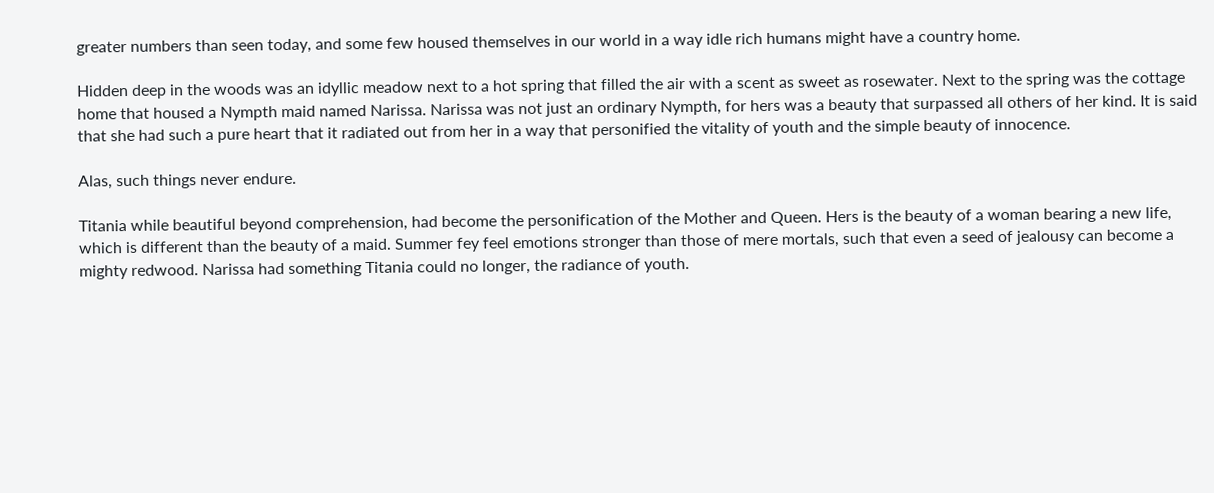greater numbers than seen today, and some few housed themselves in our world in a way idle rich humans might have a country home.

Hidden deep in the woods was an idyllic meadow next to a hot spring that filled the air with a scent as sweet as rosewater. Next to the spring was the cottage home that housed a Nympth maid named Narissa. Narissa was not just an ordinary Nympth, for hers was a beauty that surpassed all others of her kind. It is said that she had such a pure heart that it radiated out from her in a way that personified the vitality of youth and the simple beauty of innocence.

Alas, such things never endure.

Titania while beautiful beyond comprehension, had become the personification of the Mother and Queen. Hers is the beauty of a woman bearing a new life, which is different than the beauty of a maid. Summer fey feel emotions stronger than those of mere mortals, such that even a seed of jealousy can become a mighty redwood. Narissa had something Titania could no longer, the radiance of youth.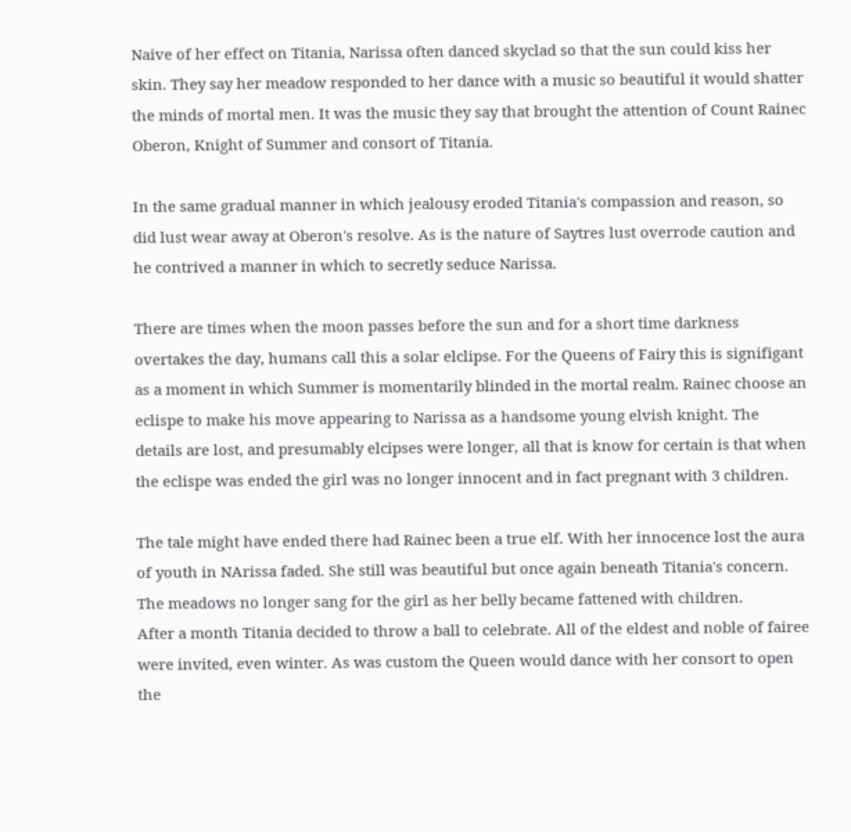Naive of her effect on Titania, Narissa often danced skyclad so that the sun could kiss her skin. They say her meadow responded to her dance with a music so beautiful it would shatter the minds of mortal men. It was the music they say that brought the attention of Count Rainec Oberon, Knight of Summer and consort of Titania.

In the same gradual manner in which jealousy eroded Titania's compassion and reason, so did lust wear away at Oberon's resolve. As is the nature of Saytres lust overrode caution and he contrived a manner in which to secretly seduce Narissa.

There are times when the moon passes before the sun and for a short time darkness overtakes the day, humans call this a solar elclipse. For the Queens of Fairy this is signifigant as a moment in which Summer is momentarily blinded in the mortal realm. Rainec choose an eclispe to make his move appearing to Narissa as a handsome young elvish knight. The details are lost, and presumably elcipses were longer, all that is know for certain is that when the eclispe was ended the girl was no longer innocent and in fact pregnant with 3 children.

The tale might have ended there had Rainec been a true elf. With her innocence lost the aura of youth in NArissa faded. She still was beautiful but once again beneath Titania's concern. The meadows no longer sang for the girl as her belly became fattened with children.
After a month Titania decided to throw a ball to celebrate. All of the eldest and noble of fairee were invited, even winter. As was custom the Queen would dance with her consort to open the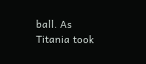ball. As Titania took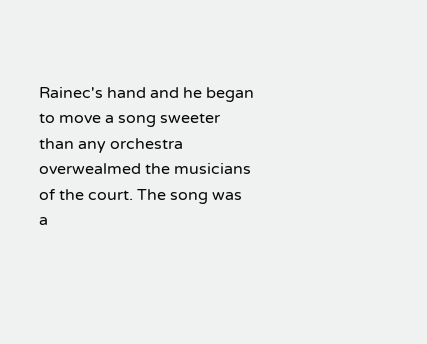Rainec's hand and he began to move a song sweeter than any orchestra overwealmed the musicians of the court. The song was a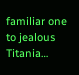familiar one to jealous Titania…